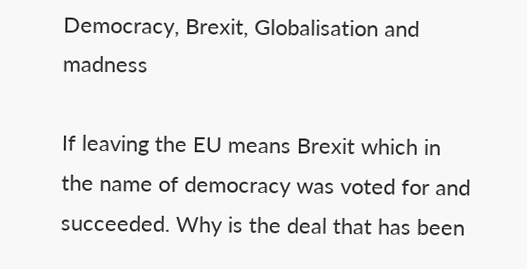Democracy, Brexit, Globalisation and madness

If leaving the EU means Brexit which in the name of democracy was voted for and succeeded. Why is the deal that has been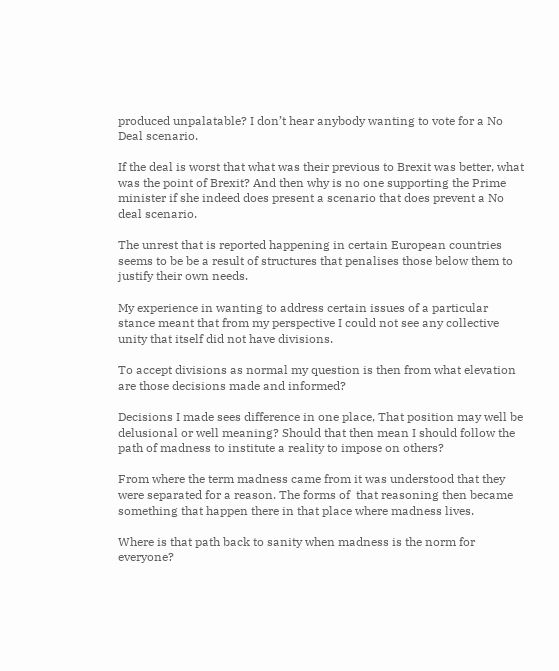produced unpalatable? I don’t hear anybody wanting to vote for a No Deal scenario.

If the deal is worst that what was their previous to Brexit was better, what was the point of Brexit? And then why is no one supporting the Prime minister if she indeed does present a scenario that does prevent a No deal scenario.

The unrest that is reported happening in certain European countries  seems to be be a result of structures that penalises those below them to justify their own needs.

My experience in wanting to address certain issues of a particular stance meant that from my perspective I could not see any collective unity that itself did not have divisions.

To accept divisions as normal my question is then from what elevation are those decisions made and informed?

Decisions I made sees difference in one place, That position may well be delusional or well meaning? Should that then mean I should follow the path of madness to institute a reality to impose on others?

From where the term madness came from it was understood that they were separated for a reason. The forms of  that reasoning then became something that happen there in that place where madness lives.

Where is that path back to sanity when madness is the norm for everyone?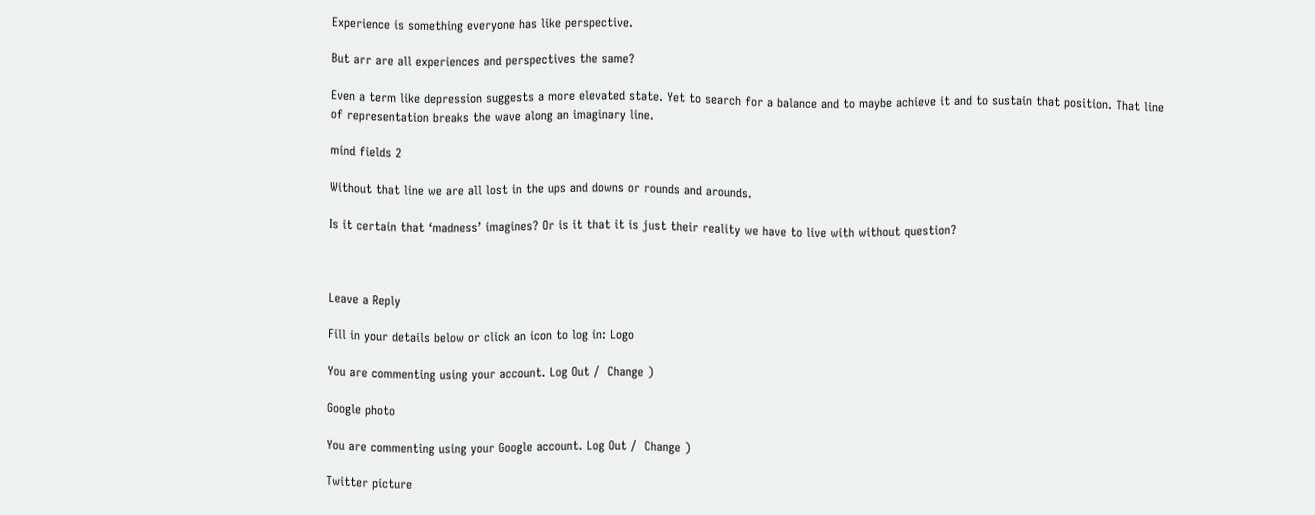Experience is something everyone has like perspective.

But arr are all experiences and perspectives the same?

Even a term like depression suggests a more elevated state. Yet to search for a balance and to maybe achieve it and to sustain that position. That line of representation breaks the wave along an imaginary line.

mind fields 2

Without that line we are all lost in the ups and downs or rounds and arounds.

Is it certain that ‘madness’ imagines? Or is it that it is just their reality we have to live with without question?



Leave a Reply

Fill in your details below or click an icon to log in: Logo

You are commenting using your account. Log Out /  Change )

Google photo

You are commenting using your Google account. Log Out /  Change )

Twitter picture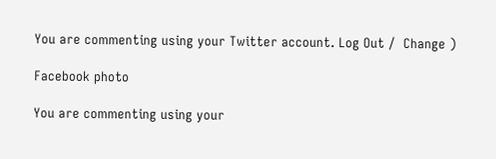You are commenting using your Twitter account. Log Out /  Change )

Facebook photo

You are commenting using your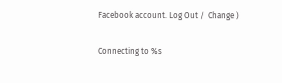Facebook account. Log Out /  Change )

Connecting to %s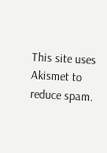This site uses Akismet to reduce spam.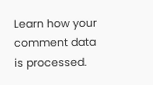Learn how your comment data is processed.